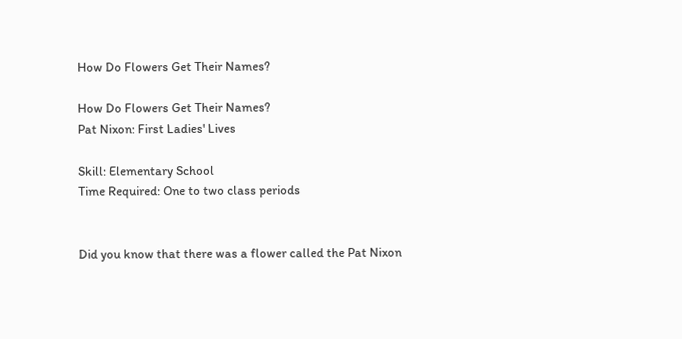How Do Flowers Get Their Names?

How Do Flowers Get Their Names?
Pat Nixon: First Ladies' Lives

Skill: Elementary School
Time Required: One to two class periods


Did you know that there was a flower called the Pat Nixon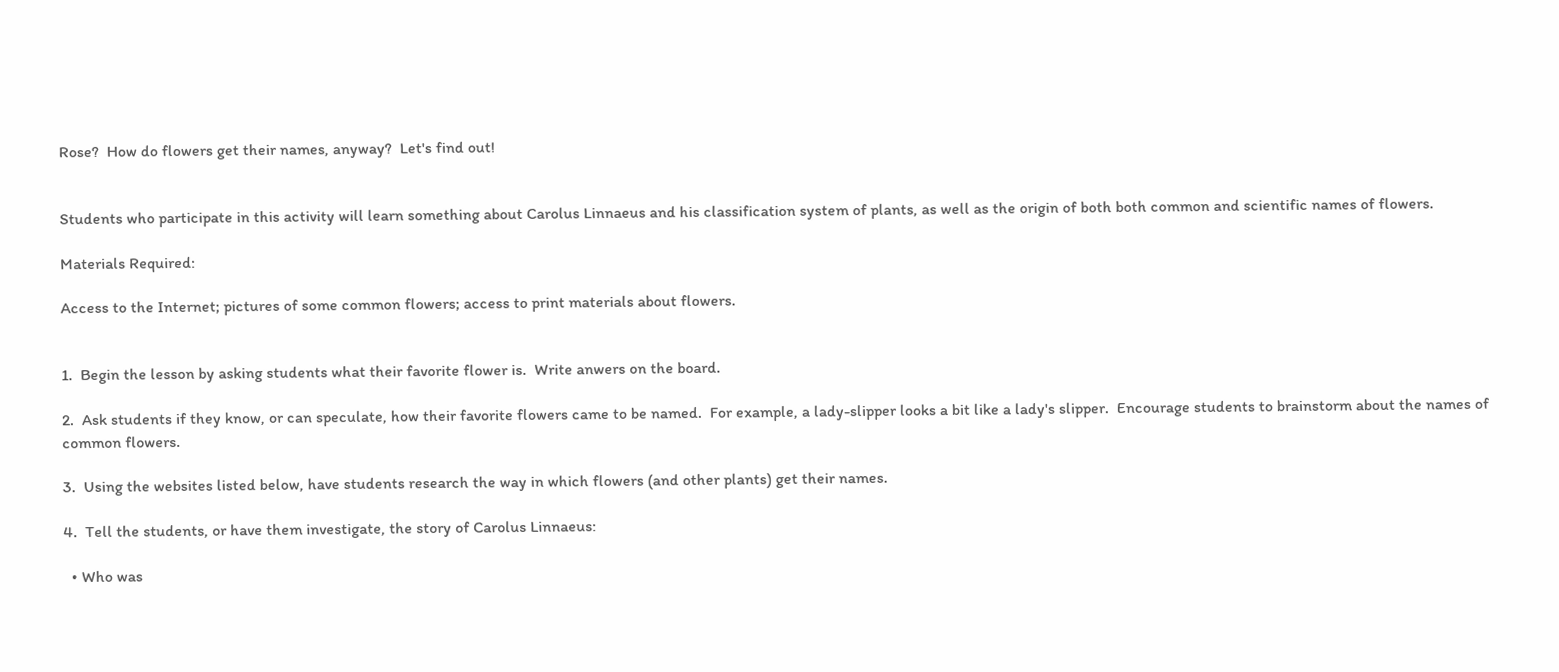Rose?  How do flowers get their names, anyway?  Let's find out!


Students who participate in this activity will learn something about Carolus Linnaeus and his classification system of plants, as well as the origin of both both common and scientific names of flowers.

Materials Required:

Access to the Internet; pictures of some common flowers; access to print materials about flowers.


1.  Begin the lesson by asking students what their favorite flower is.  Write anwers on the board.

2.  Ask students if they know, or can speculate, how their favorite flowers came to be named.  For example, a lady-slipper looks a bit like a lady's slipper.  Encourage students to brainstorm about the names of common flowers.

3.  Using the websites listed below, have students research the way in which flowers (and other plants) get their names.

4.  Tell the students, or have them investigate, the story of Carolus Linnaeus:

  • Who was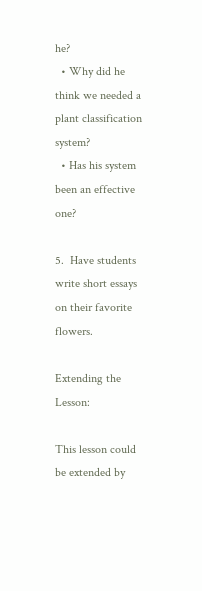he?
  • Why did he think we needed a plant classification system?
  • Has his system been an effective one?

5.  Have students write short essays on their favorite flowers.

Extending the Lesson:

This lesson could be extended by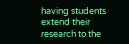having students extend their research to the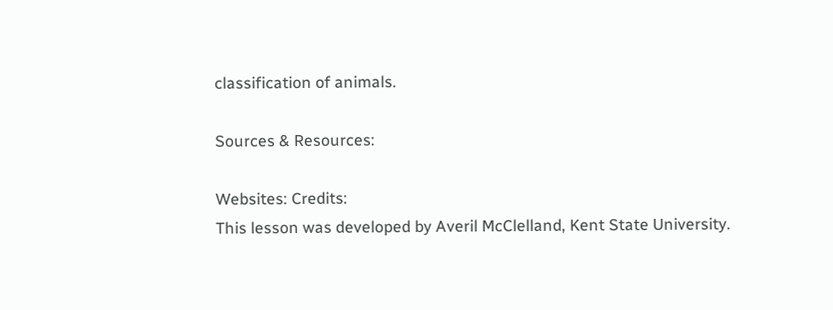classification of animals.

Sources & Resources:

Websites: Credits:
This lesson was developed by Averil McClelland, Kent State University.